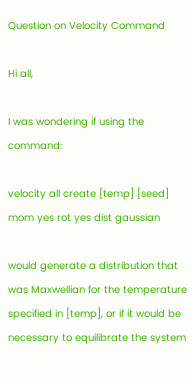Question on Velocity Command

Hi all,

I was wondering if using the command:

velocity all create [temp] [seed] mom yes rot yes dist gaussian

would generate a distribution that was Maxwellian for the temperature specified in [temp], or if it would be necessary to equilibrate the system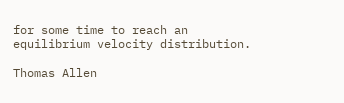for some time to reach an equilibrium velocity distribution.

Thomas Allen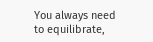You always need to equilibrate,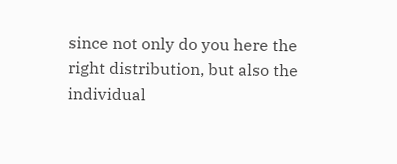since not only do you here the right distribution, but also the individual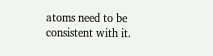atoms need to be consistent with it.